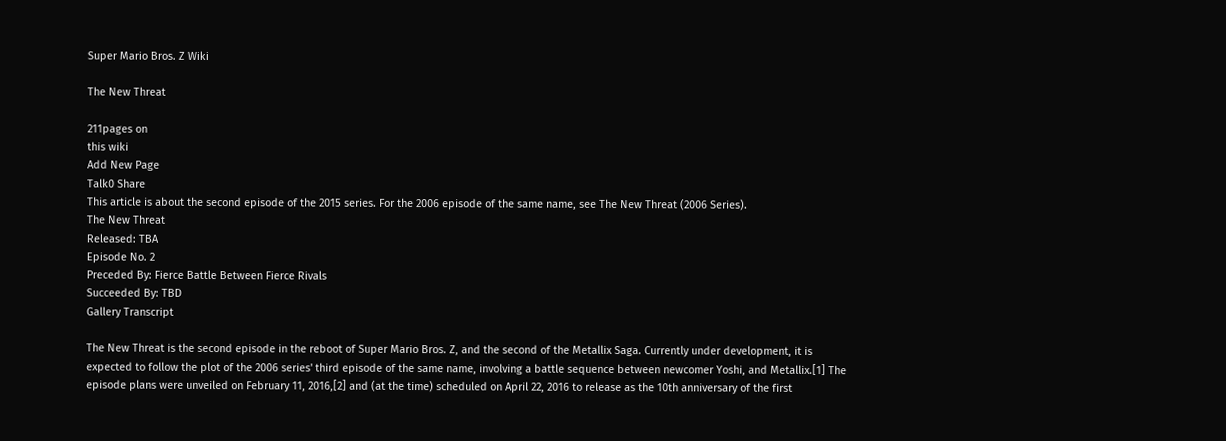Super Mario Bros. Z Wiki

The New Threat

211pages on
this wiki
Add New Page
Talk0 Share
This article is about the second episode of the 2015 series. For the 2006 episode of the same name, see The New Threat (2006 Series).
The New Threat
Released: TBA
Episode No. 2
Preceded By: Fierce Battle Between Fierce Rivals
Succeeded By: TBD
Gallery Transcript

The New Threat is the second episode in the reboot of Super Mario Bros. Z, and the second of the Metallix Saga. Currently under development, it is expected to follow the plot of the 2006 series' third episode of the same name, involving a battle sequence between newcomer Yoshi, and Metallix.[1] The episode plans were unveiled on February 11, 2016,[2] and (at the time) scheduled on April 22, 2016 to release as the 10th anniversary of the first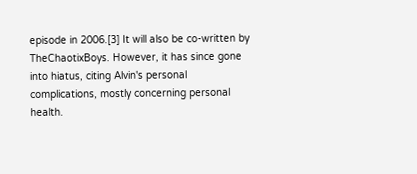episode in 2006.[3] It will also be co-written by TheChaotixBoys. However, it has since gone into hiatus, citing Alvin's personal complications, mostly concerning personal health.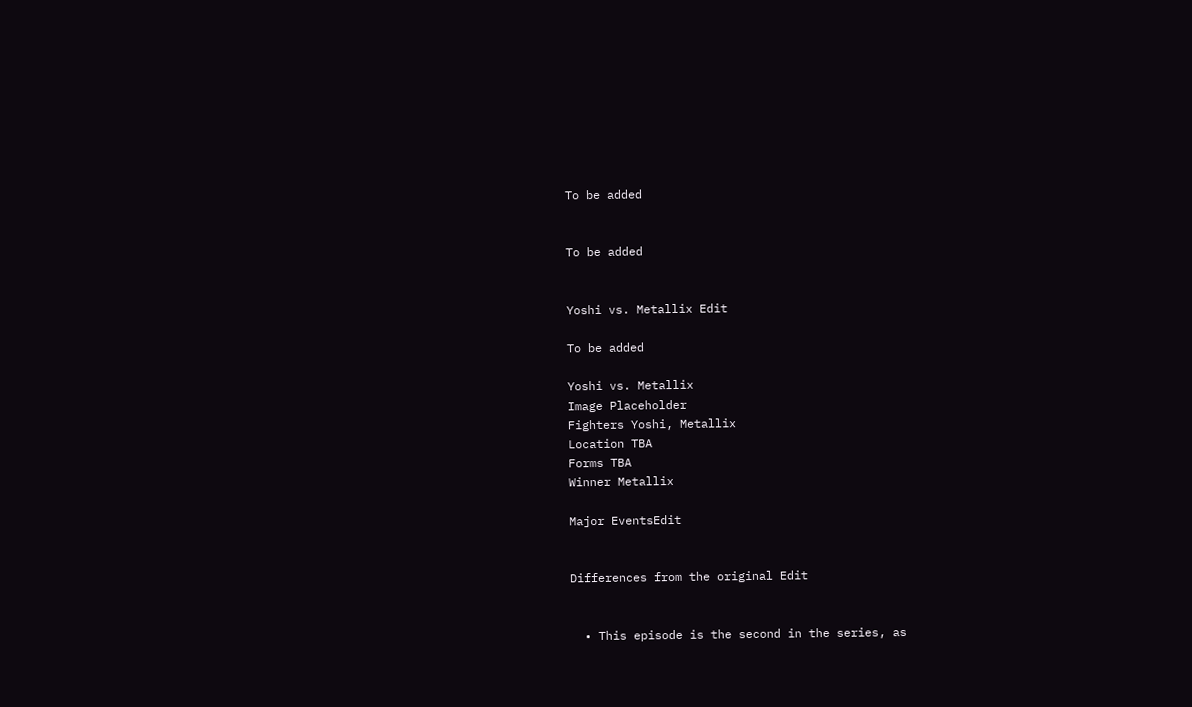To be added


To be added


Yoshi vs. Metallix Edit

To be added

Yoshi vs. Metallix
Image Placeholder
Fighters Yoshi, Metallix
Location TBA
Forms TBA
Winner Metallix

Major EventsEdit


Differences from the original Edit


  • This episode is the second in the series, as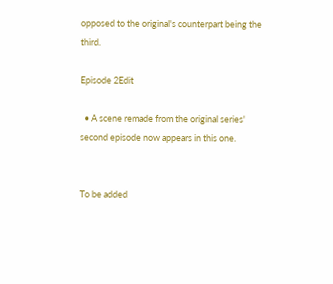opposed to the original's counterpart being the third.

Episode 2Edit

  • A scene remade from the original series' second episode now appears in this one.


To be added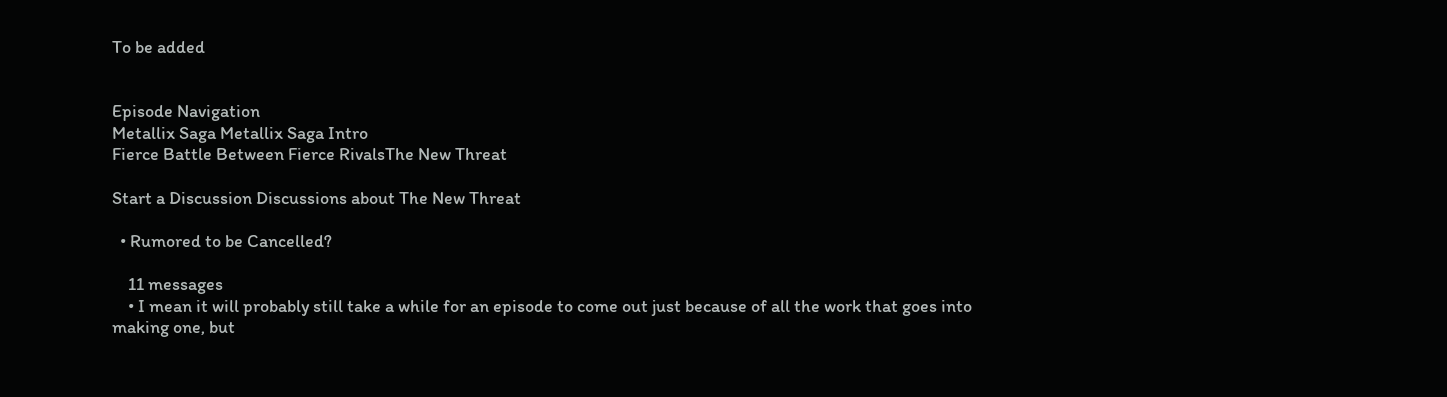To be added


Episode Navigation
Metallix Saga Metallix Saga Intro
Fierce Battle Between Fierce RivalsThe New Threat

Start a Discussion Discussions about The New Threat

  • Rumored to be Cancelled?

    11 messages
    • I mean it will probably still take a while for an episode to come out just because of all the work that goes into making one, but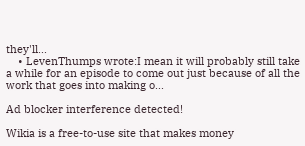they'll...
    • LevenThumps wrote:I mean it will probably still take a while for an episode to come out just because of all the work that goes into making o...

Ad blocker interference detected!

Wikia is a free-to-use site that makes money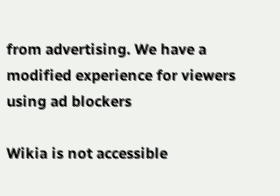from advertising. We have a modified experience for viewers using ad blockers

Wikia is not accessible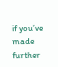if you’ve made further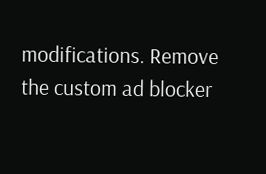modifications. Remove the custom ad blocker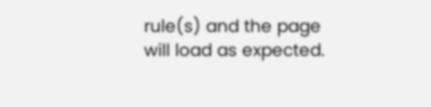rule(s) and the page will load as expected.